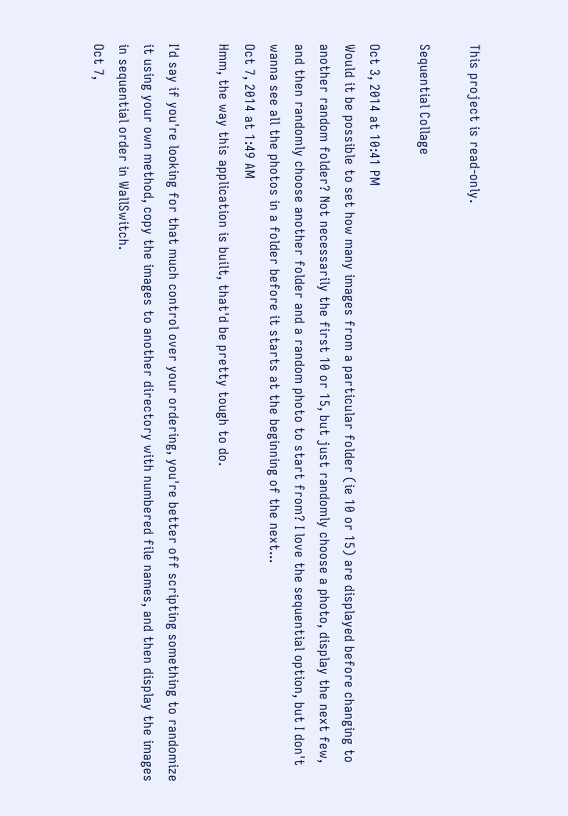This project is read-only.

Sequential Collage

Oct 3, 2014 at 10:41 PM
Would it be possible to set how many images from a particular folder (ie 10 or 15) are displayed before changing to another random folder? Not necessarily the first 10 or 15, but just randomly choose a photo, display the next few, and then randomly choose another folder and a random photo to start from? I love the sequential option, but I don't wanna see all the photos in a folder before it starts at the beginning of the next...
Oct 7, 2014 at 1:49 AM
Hmm, the way this application is built, that'd be pretty tough to do.

I'd say if you're looking for that much control over your ordering, you're better off scripting something to randomize it using your own method, copy the images to another directory with numbered file names, and then display the images in sequential order in WallSwitch.
Oct 7,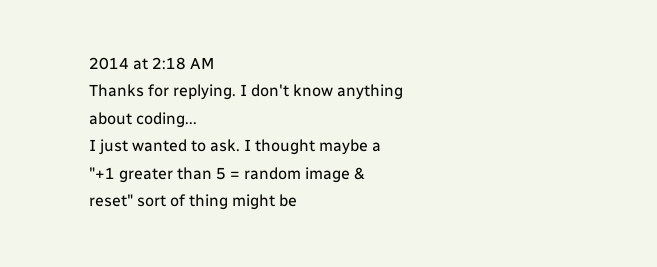2014 at 2:18 AM
Thanks for replying. I don't know anything about coding...
I just wanted to ask. I thought maybe a "+1 greater than 5 = random image & reset" sort of thing might be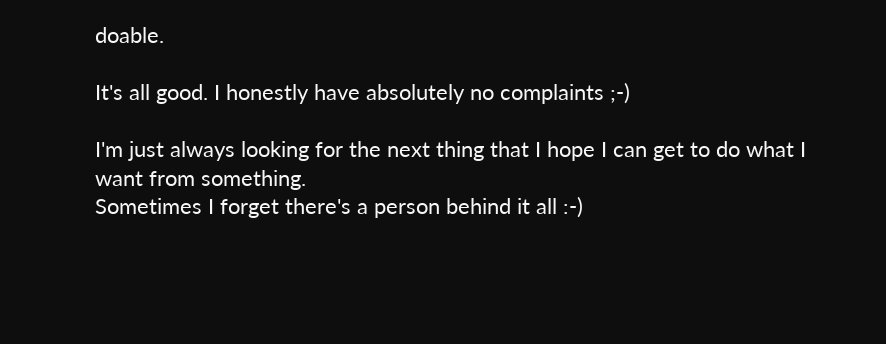doable.

It's all good. I honestly have absolutely no complaints ;-)

I'm just always looking for the next thing that I hope I can get to do what I want from something.
Sometimes I forget there's a person behind it all :-)